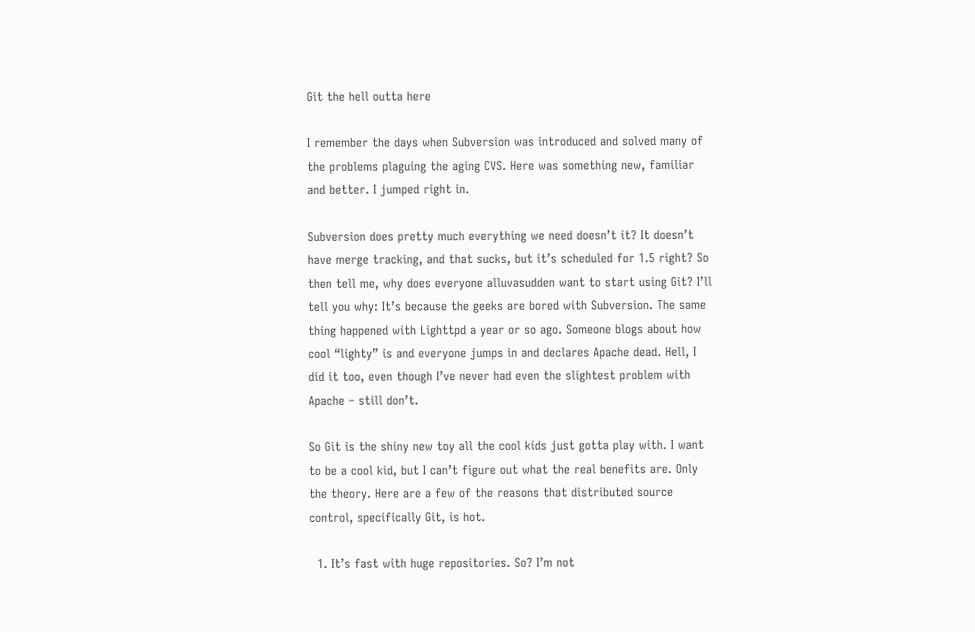Git the hell outta here

I remember the days when Subversion was introduced and solved many of the problems plaguing the aging CVS. Here was something new, familiar and better. I jumped right in.

Subversion does pretty much everything we need doesn’t it? It doesn’t have merge tracking, and that sucks, but it’s scheduled for 1.5 right? So then tell me, why does everyone alluvasudden want to start using Git? I’ll tell you why: It’s because the geeks are bored with Subversion. The same thing happened with Lighttpd a year or so ago. Someone blogs about how cool “lighty” is and everyone jumps in and declares Apache dead. Hell, I did it too, even though I’ve never had even the slightest problem with Apache – still don’t.

So Git is the shiny new toy all the cool kids just gotta play with. I want to be a cool kid, but I can’t figure out what the real benefits are. Only the theory. Here are a few of the reasons that distributed source control, specifically Git, is hot.

  1. It’s fast with huge repositories. So? I’m not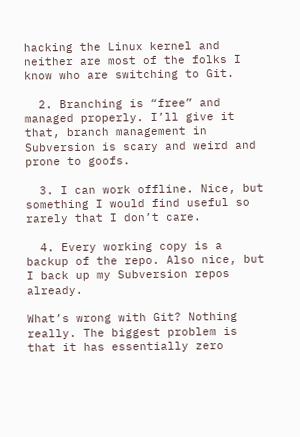hacking the Linux kernel and neither are most of the folks I know who are switching to Git.

  2. Branching is “free” and managed properly. I’ll give it that, branch management in Subversion is scary and weird and prone to goofs.

  3. I can work offline. Nice, but something I would find useful so rarely that I don’t care.

  4. Every working copy is a backup of the repo. Also nice, but I back up my Subversion repos already.

What’s wrong with Git? Nothing really. The biggest problem is that it has essentially zero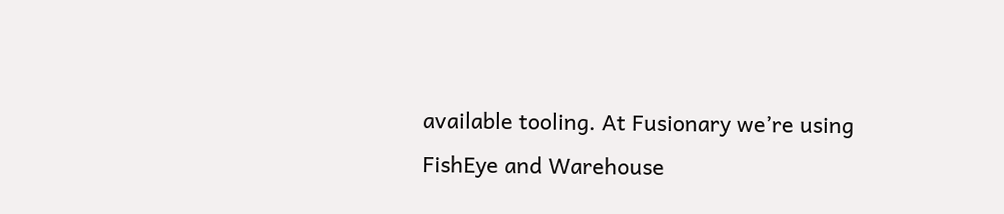available tooling. At Fusionary we’re using FishEye and Warehouse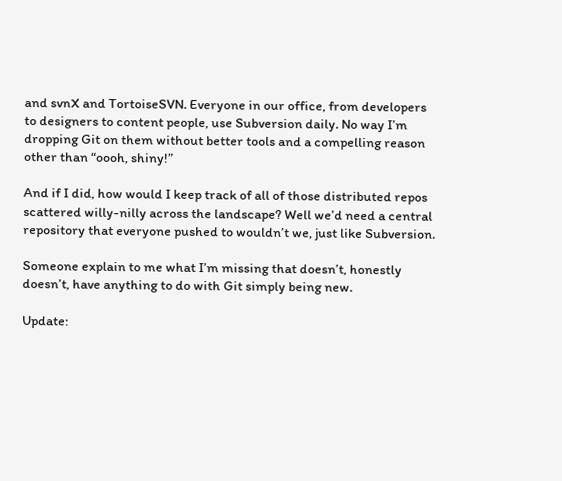and svnX and TortoiseSVN. Everyone in our office, from developers to designers to content people, use Subversion daily. No way I’m dropping Git on them without better tools and a compelling reason other than “oooh, shiny!”

And if I did, how would I keep track of all of those distributed repos scattered willy-nilly across the landscape? Well we’d need a central repository that everyone pushed to wouldn’t we, just like Subversion.

Someone explain to me what I’m missing that doesn’t, honestly doesn’t, have anything to do with Git simply being new.

Update: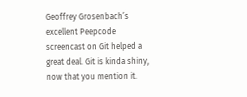Geoffrey Grosenbach’s excellent Peepcode screencast on Git helped a great deal. Git is kinda shiny, now that you mention it.